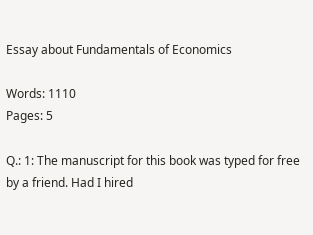Essay about Fundamentals of Economics

Words: 1110
Pages: 5

Q.: 1: The manuscript for this book was typed for free by a friend. Had I hired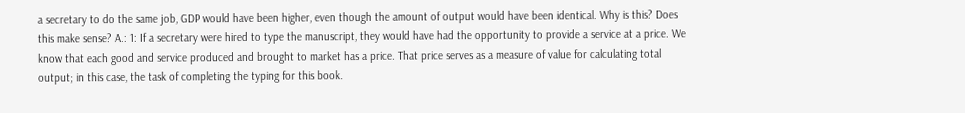a secretary to do the same job, GDP would have been higher, even though the amount of output would have been identical. Why is this? Does this make sense? A.: 1: If a secretary were hired to type the manuscript, they would have had the opportunity to provide a service at a price. We know that each good and service produced and brought to market has a price. That price serves as a measure of value for calculating total output; in this case, the task of completing the typing for this book.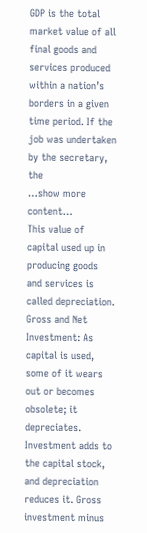GDP is the total market value of all final goods and services produced within a nation’s borders in a given time period. If the job was undertaken by the secretary, the
…show more content…
This value of capital used up in producing goods and services is called depreciation.
Gross and Net Investment: As capital is used, some of it wears out or becomes obsolete; it depreciates. Investment adds to the capital stock, and depreciation reduces it. Gross investment minus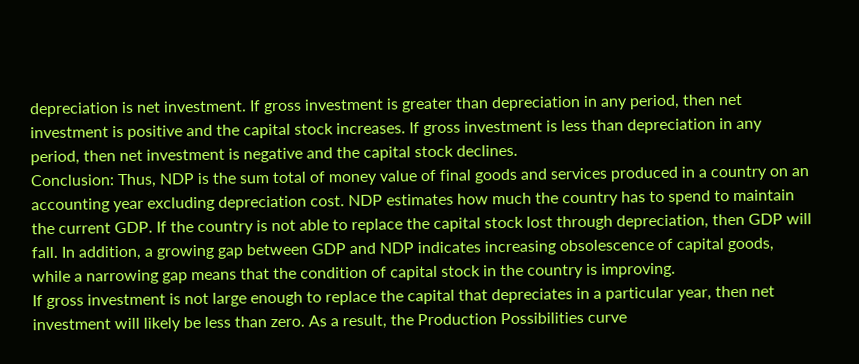depreciation is net investment. If gross investment is greater than depreciation in any period, then net investment is positive and the capital stock increases. If gross investment is less than depreciation in any period, then net investment is negative and the capital stock declines.
Conclusion: Thus, NDP is the sum total of money value of final goods and services produced in a country on an accounting year excluding depreciation cost. NDP estimates how much the country has to spend to maintain the current GDP. If the country is not able to replace the capital stock lost through depreciation, then GDP will fall. In addition, a growing gap between GDP and NDP indicates increasing obsolescence of capital goods, while a narrowing gap means that the condition of capital stock in the country is improving.
If gross investment is not large enough to replace the capital that depreciates in a particular year, then net investment will likely be less than zero. As a result, the Production Possibilities curve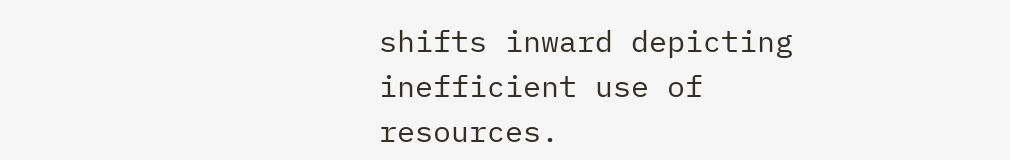shifts inward depicting inefficient use of resources.